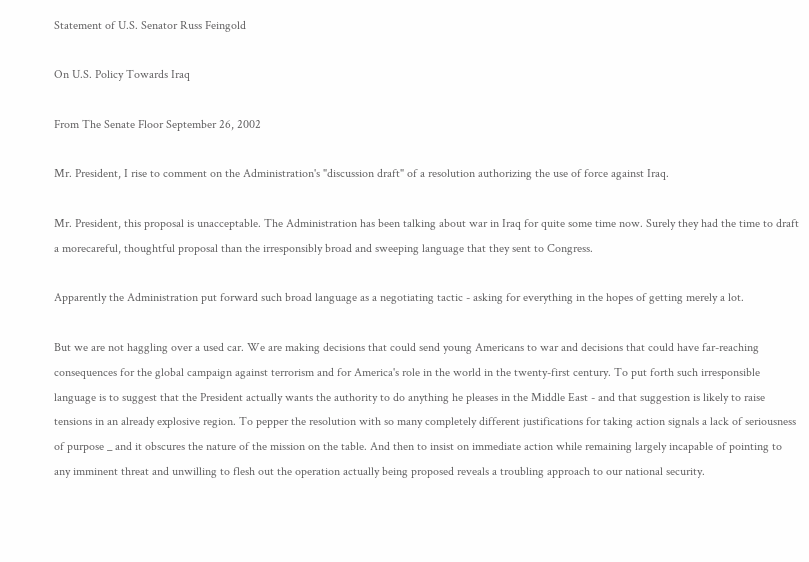Statement of U.S. Senator Russ Feingold

On U.S. Policy Towards Iraq

From The Senate Floor September 26, 2002

Mr. President, I rise to comment on the Administration's "discussion draft" of a resolution authorizing the use of force against Iraq.

Mr. President, this proposal is unacceptable. The Administration has been talking about war in Iraq for quite some time now. Surely they had the time to draft a morecareful, thoughtful proposal than the irresponsibly broad and sweeping language that they sent to Congress.

Apparently the Administration put forward such broad language as a negotiating tactic - asking for everything in the hopes of getting merely a lot.

But we are not haggling over a used car. We are making decisions that could send young Americans to war and decisions that could have far-reaching consequences for the global campaign against terrorism and for America's role in the world in the twenty-first century. To put forth such irresponsible language is to suggest that the President actually wants the authority to do anything he pleases in the Middle East - and that suggestion is likely to raise tensions in an already explosive region. To pepper the resolution with so many completely different justifications for taking action signals a lack of seriousness of purpose _ and it obscures the nature of the mission on the table. And then to insist on immediate action while remaining largely incapable of pointing to any imminent threat and unwilling to flesh out the operation actually being proposed reveals a troubling approach to our national security.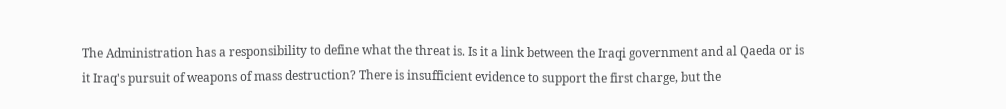The Administration has a responsibility to define what the threat is. Is it a link between the Iraqi government and al Qaeda or is it Iraq's pursuit of weapons of mass destruction? There is insufficient evidence to support the first charge, but the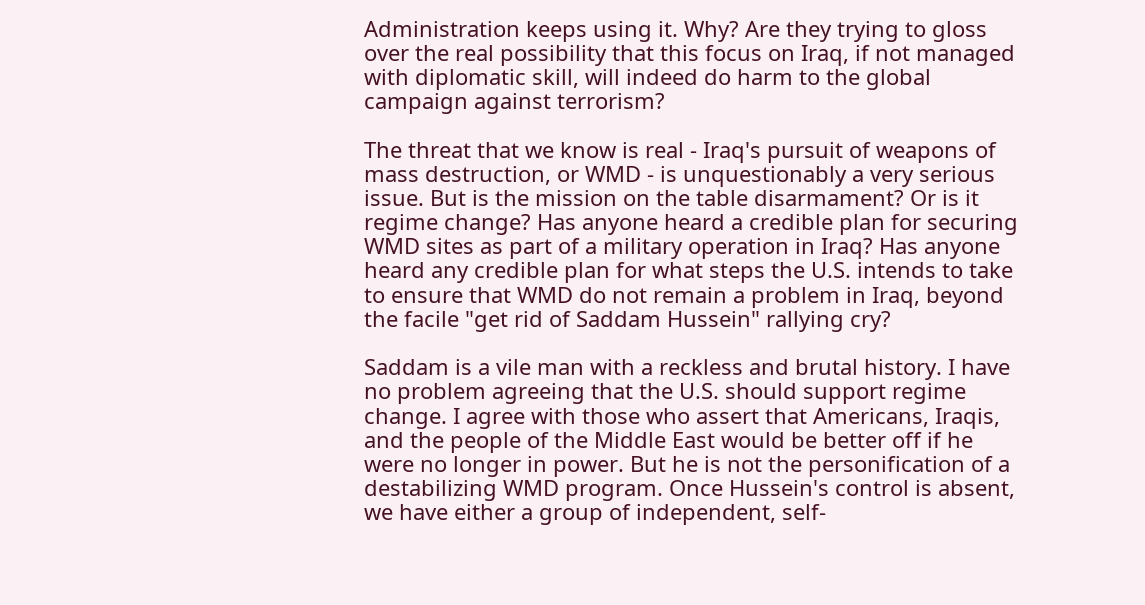Administration keeps using it. Why? Are they trying to gloss over the real possibility that this focus on Iraq, if not managed with diplomatic skill, will indeed do harm to the global campaign against terrorism?

The threat that we know is real - Iraq's pursuit of weapons of mass destruction, or WMD - is unquestionably a very serious issue. But is the mission on the table disarmament? Or is it regime change? Has anyone heard a credible plan for securing WMD sites as part of a military operation in Iraq? Has anyone heard any credible plan for what steps the U.S. intends to take to ensure that WMD do not remain a problem in Iraq, beyond the facile "get rid of Saddam Hussein" rallying cry?

Saddam is a vile man with a reckless and brutal history. I have no problem agreeing that the U.S. should support regime change. I agree with those who assert that Americans, Iraqis, and the people of the Middle East would be better off if he were no longer in power. But he is not the personification of a destabilizing WMD program. Once Hussein's control is absent, we have either a group of independent, self-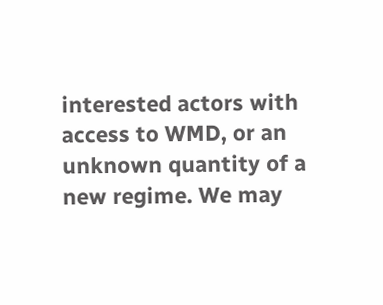interested actors with access to WMD, or an unknown quantity of a new regime. We may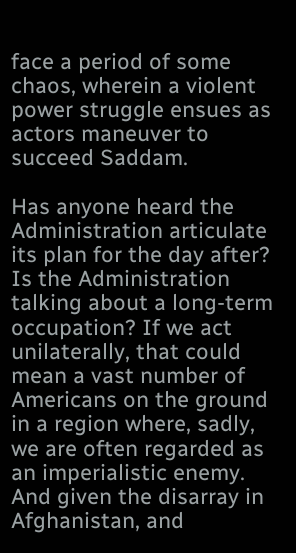face a period of some chaos, wherein a violent power struggle ensues as actors maneuver to succeed Saddam.

Has anyone heard the Administration articulate its plan for the day after? Is the Administration talking about a long-term occupation? If we act unilaterally, that could mean a vast number of Americans on the ground in a region where, sadly, we are often regarded as an imperialistic enemy. And given the disarray in Afghanistan, and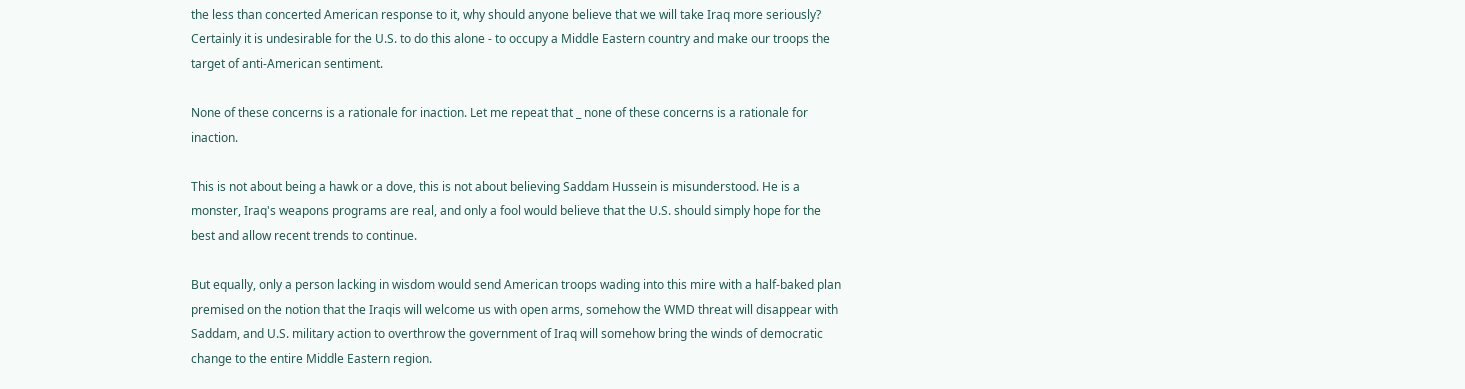the less than concerted American response to it, why should anyone believe that we will take Iraq more seriously? Certainly it is undesirable for the U.S. to do this alone - to occupy a Middle Eastern country and make our troops the target of anti-American sentiment.

None of these concerns is a rationale for inaction. Let me repeat that _ none of these concerns is a rationale for inaction.

This is not about being a hawk or a dove, this is not about believing Saddam Hussein is misunderstood. He is a monster, Iraq's weapons programs are real, and only a fool would believe that the U.S. should simply hope for the best and allow recent trends to continue.

But equally, only a person lacking in wisdom would send American troops wading into this mire with a half-baked plan premised on the notion that the Iraqis will welcome us with open arms, somehow the WMD threat will disappear with Saddam, and U.S. military action to overthrow the government of Iraq will somehow bring the winds of democratic change to the entire Middle Eastern region.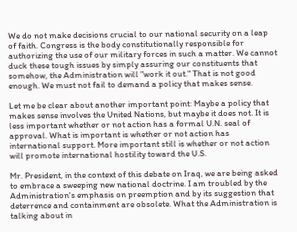We do not make decisions crucial to our national security on a leap of faith. Congress is the body constitutionally responsible for authorizing the use of our military forces in such a matter. We cannot duck these tough issues by simply assuring our constituents that somehow, the Administration will "work it out." That is not good enough. We must not fail to demand a policy that makes sense.

Let me be clear about another important point: Maybe a policy that makes sense involves the United Nations, but maybe it does not. It is less important whether or not action has a formal U.N. seal of approval. What is important is whether or not action has international support. More important still is whether or not action will promote international hostility toward the U.S.

Mr. President, in the context of this debate on Iraq, we are being asked to embrace a sweeping new national doctrine. I am troubled by the Administration's emphasis on preemption and by its suggestion that deterrence and containment are obsolete. What the Administration is talking about in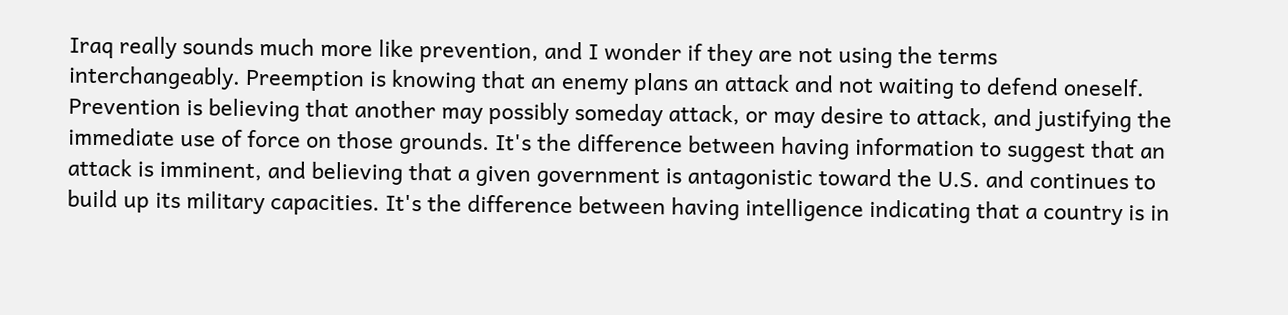Iraq really sounds much more like prevention, and I wonder if they are not using the terms interchangeably. Preemption is knowing that an enemy plans an attack and not waiting to defend oneself. Prevention is believing that another may possibly someday attack, or may desire to attack, and justifying the immediate use of force on those grounds. It's the difference between having information to suggest that an attack is imminent, and believing that a given government is antagonistic toward the U.S. and continues to build up its military capacities. It's the difference between having intelligence indicating that a country is in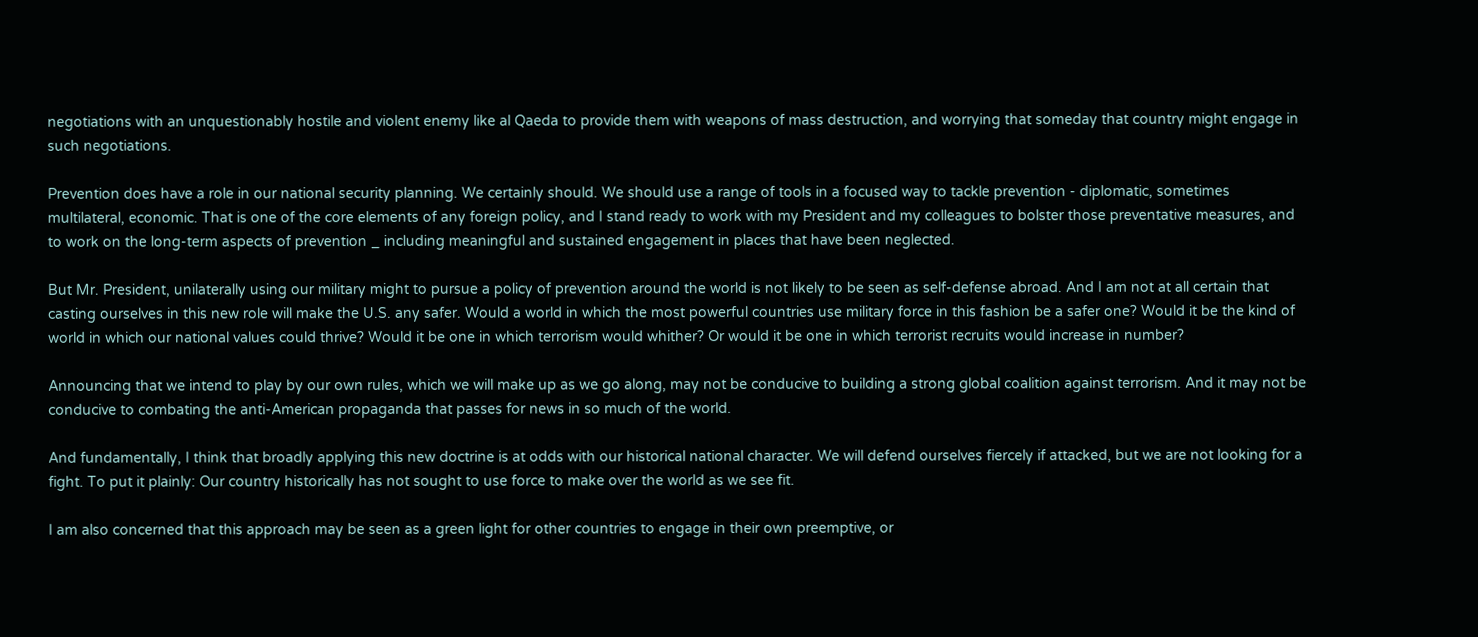negotiations with an unquestionably hostile and violent enemy like al Qaeda to provide them with weapons of mass destruction, and worrying that someday that country might engage in such negotiations.

Prevention does have a role in our national security planning. We certainly should. We should use a range of tools in a focused way to tackle prevention - diplomatic, sometimes multilateral, economic. That is one of the core elements of any foreign policy, and I stand ready to work with my President and my colleagues to bolster those preventative measures, and to work on the long-term aspects of prevention _ including meaningful and sustained engagement in places that have been neglected.

But Mr. President, unilaterally using our military might to pursue a policy of prevention around the world is not likely to be seen as self-defense abroad. And I am not at all certain that casting ourselves in this new role will make the U.S. any safer. Would a world in which the most powerful countries use military force in this fashion be a safer one? Would it be the kind of world in which our national values could thrive? Would it be one in which terrorism would whither? Or would it be one in which terrorist recruits would increase in number?

Announcing that we intend to play by our own rules, which we will make up as we go along, may not be conducive to building a strong global coalition against terrorism. And it may not be conducive to combating the anti-American propaganda that passes for news in so much of the world.

And fundamentally, I think that broadly applying this new doctrine is at odds with our historical national character. We will defend ourselves fiercely if attacked, but we are not looking for a fight. To put it plainly: Our country historically has not sought to use force to make over the world as we see fit.

I am also concerned that this approach may be seen as a green light for other countries to engage in their own preemptive, or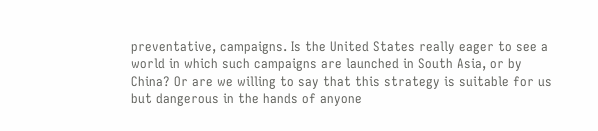preventative, campaigns. Is the United States really eager to see a world in which such campaigns are launched in South Asia, or by China? Or are we willing to say that this strategy is suitable for us but dangerous in the hands of anyone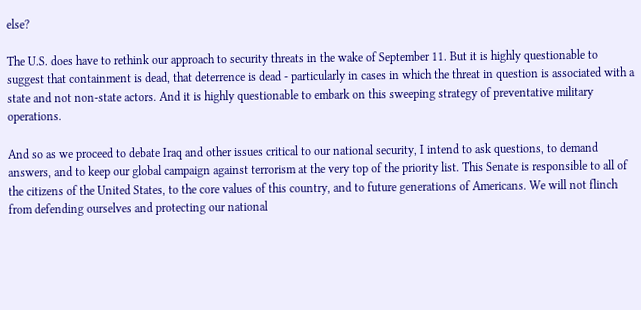else?

The U.S. does have to rethink our approach to security threats in the wake of September 11. But it is highly questionable to suggest that containment is dead, that deterrence is dead - particularly in cases in which the threat in question is associated with a state and not non-state actors. And it is highly questionable to embark on this sweeping strategy of preventative military operations.

And so as we proceed to debate Iraq and other issues critical to our national security, I intend to ask questions, to demand answers, and to keep our global campaign against terrorism at the very top of the priority list. This Senate is responsible to all of the citizens of the United States, to the core values of this country, and to future generations of Americans. We will not flinch from defending ourselves and protecting our national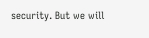security. But we will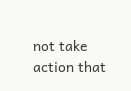not take action that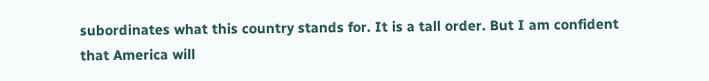subordinates what this country stands for. It is a tall order. But I am confident that America will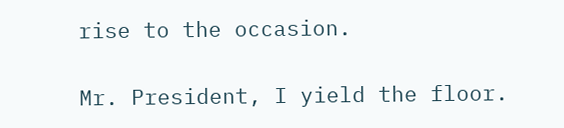rise to the occasion.

Mr. President, I yield the floor.